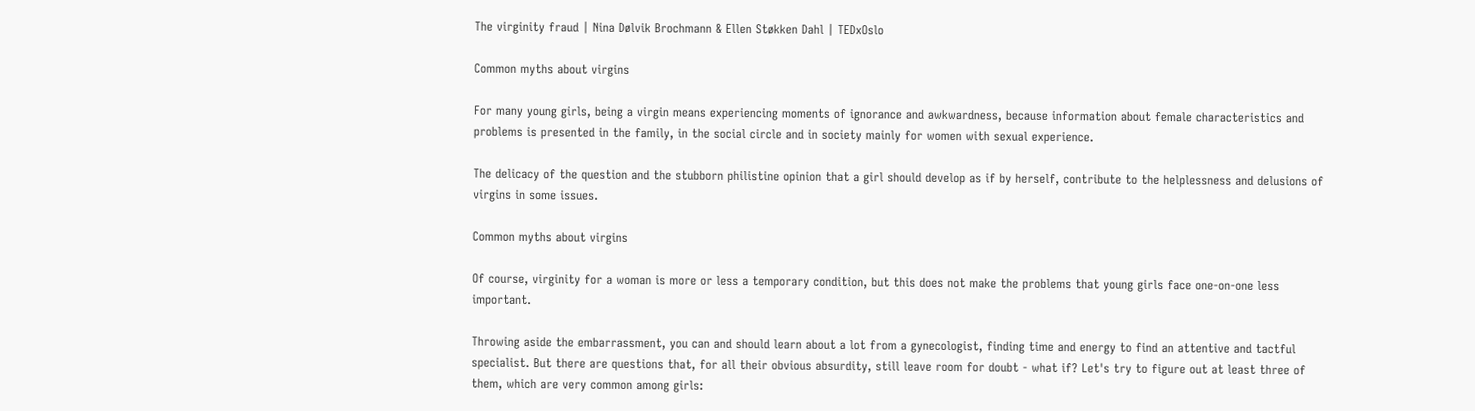The virginity fraud | Nina Dølvik Brochmann & Ellen Støkken Dahl | TEDxOslo

Common myths about virgins

For many young girls, being a virgin means experiencing moments of ignorance and awkwardness, because information about female characteristics and problems is presented in the family, in the social circle and in society mainly for women with sexual experience.

The delicacy of the question and the stubborn philistine opinion that a girl should develop as if by herself, contribute to the helplessness and delusions of virgins in some issues.

Common myths about virgins

Of course, virginity for a woman is more or less a temporary condition, but this does not make the problems that young girls face one-on-one less important.

Throwing aside the embarrassment, you can and should learn about a lot from a gynecologist, finding time and energy to find an attentive and tactful specialist. But there are questions that, for all their obvious absurdity, still leave room for doubt - what if? Let's try to figure out at least three of them, which are very common among girls: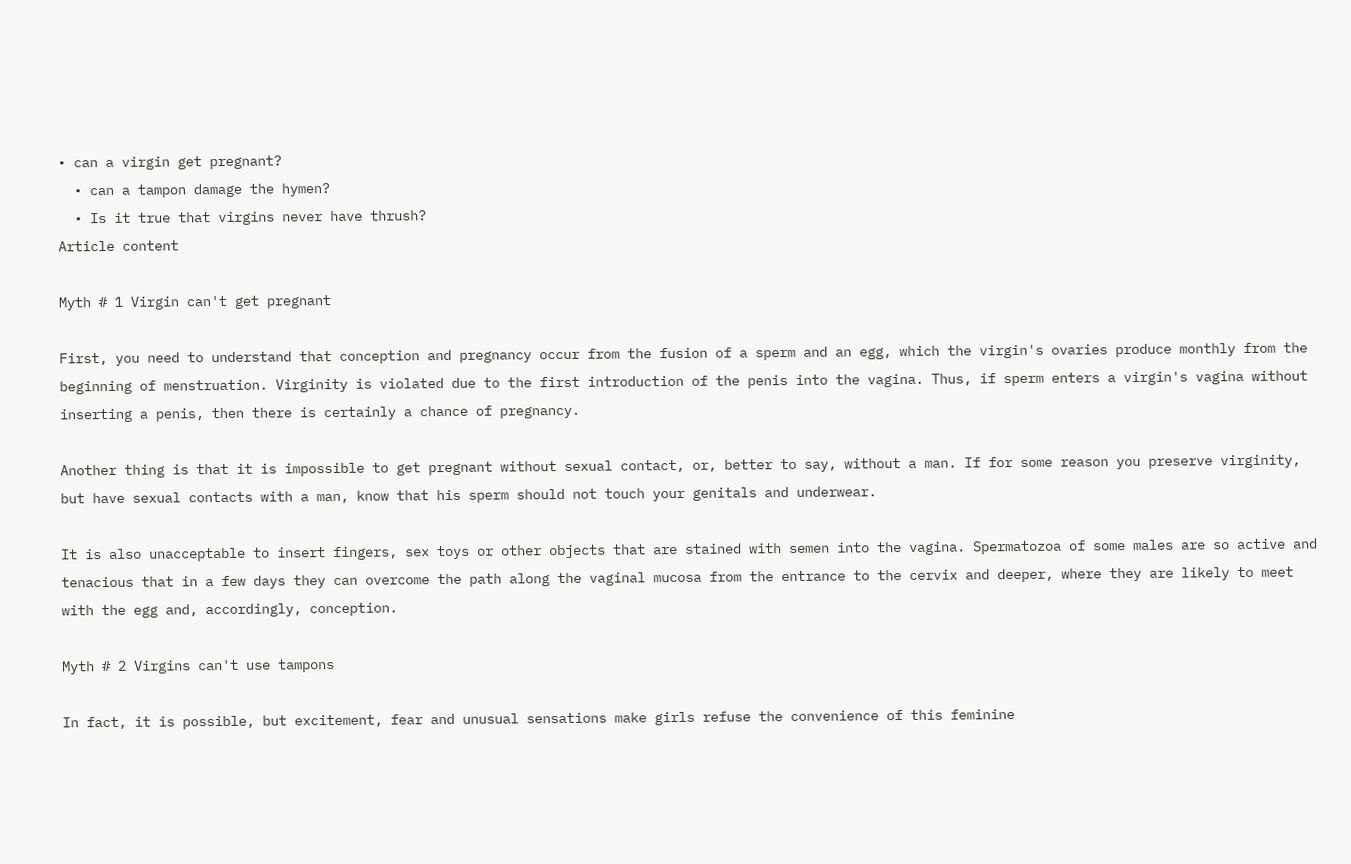• can a virgin get pregnant?
  • can a tampon damage the hymen?
  • Is it true that virgins never have thrush?
Article content

Myth # 1 Virgin can't get pregnant

First, you need to understand that conception and pregnancy occur from the fusion of a sperm and an egg, which the virgin's ovaries produce monthly from the beginning of menstruation. Virginity is violated due to the first introduction of the penis into the vagina. Thus, if sperm enters a virgin's vagina without inserting a penis, then there is certainly a chance of pregnancy.

Another thing is that it is impossible to get pregnant without sexual contact, or, better to say, without a man. If for some reason you preserve virginity, but have sexual contacts with a man, know that his sperm should not touch your genitals and underwear.

It is also unacceptable to insert fingers, sex toys or other objects that are stained with semen into the vagina. Spermatozoa of some males are so active and tenacious that in a few days they can overcome the path along the vaginal mucosa from the entrance to the cervix and deeper, where they are likely to meet with the egg and, accordingly, conception.

Myth # 2 Virgins can't use tampons

In fact, it is possible, but excitement, fear and unusual sensations make girls refuse the convenience of this feminine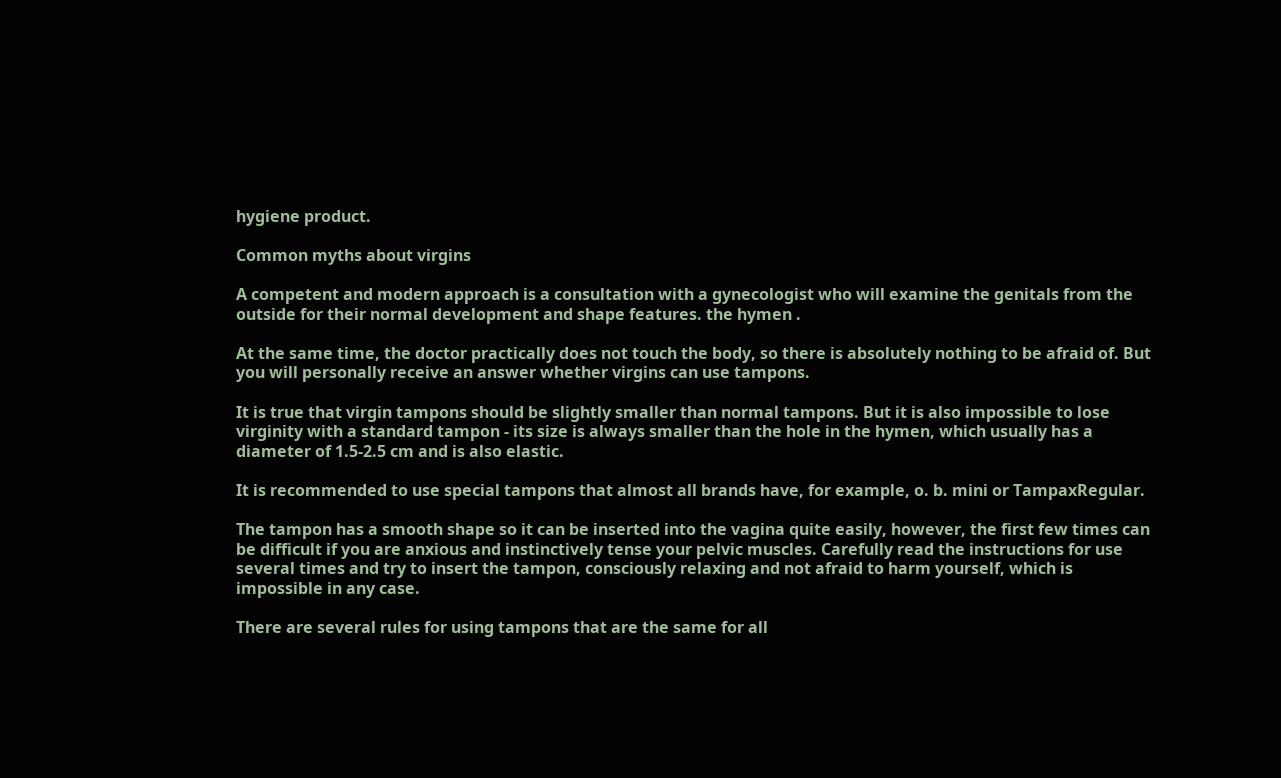hygiene product.

Common myths about virgins

A competent and modern approach is a consultation with a gynecologist who will examine the genitals from the outside for their normal development and shape features. the hymen .

At the same time, the doctor practically does not touch the body, so there is absolutely nothing to be afraid of. But you will personally receive an answer whether virgins can use tampons.

It is true that virgin tampons should be slightly smaller than normal tampons. But it is also impossible to lose virginity with a standard tampon - its size is always smaller than the hole in the hymen, which usually has a diameter of 1.5-2.5 cm and is also elastic.

It is recommended to use special tampons that almost all brands have, for example, o. b. mini or TampaxRegular.

The tampon has a smooth shape so it can be inserted into the vagina quite easily, however, the first few times can be difficult if you are anxious and instinctively tense your pelvic muscles. Carefully read the instructions for use several times and try to insert the tampon, consciously relaxing and not afraid to harm yourself, which is impossible in any case.

There are several rules for using tampons that are the same for all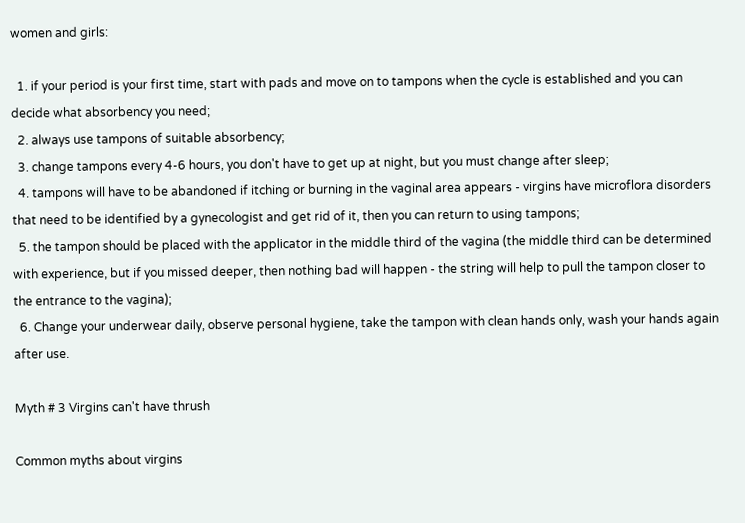women and girls:

  1. if your period is your first time, start with pads and move on to tampons when the cycle is established and you can decide what absorbency you need;
  2. always use tampons of suitable absorbency;
  3. change tampons every 4-6 hours, you don't have to get up at night, but you must change after sleep;
  4. tampons will have to be abandoned if itching or burning in the vaginal area appears - virgins have microflora disorders that need to be identified by a gynecologist and get rid of it, then you can return to using tampons;
  5. the tampon should be placed with the applicator in the middle third of the vagina (the middle third can be determined with experience, but if you missed deeper, then nothing bad will happen - the string will help to pull the tampon closer to the entrance to the vagina);
  6. Change your underwear daily, observe personal hygiene, take the tampon with clean hands only, wash your hands again after use.

Myth # 3 Virgins can't have thrush

Common myths about virgins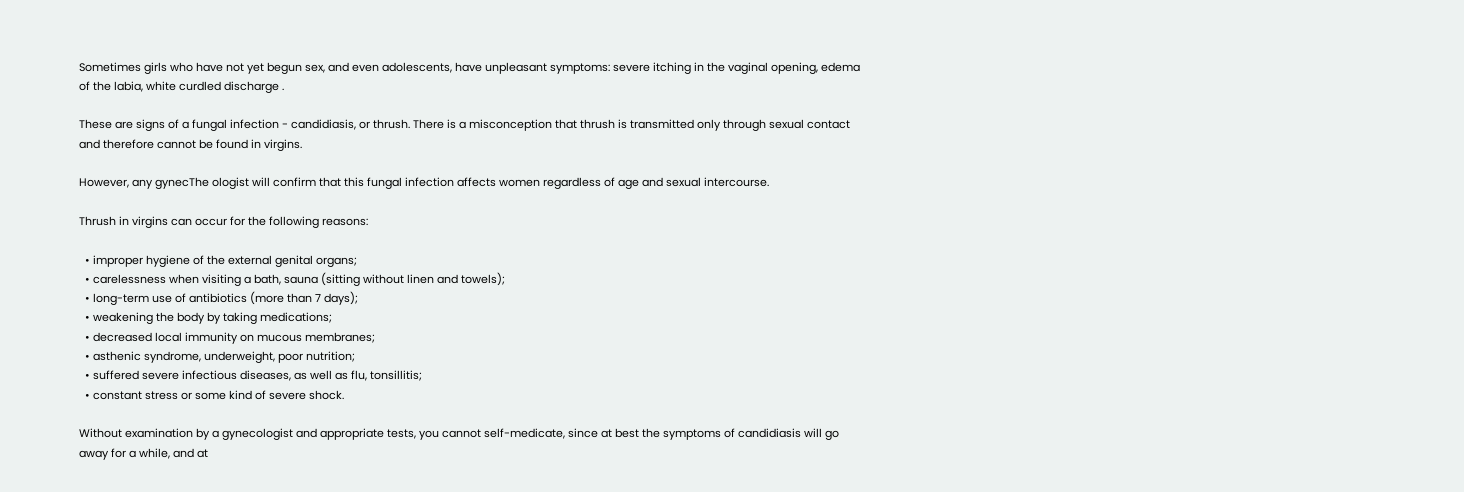Sometimes girls who have not yet begun sex, and even adolescents, have unpleasant symptoms: severe itching in the vaginal opening, edema of the labia, white curdled discharge .

These are signs of a fungal infection - candidiasis, or thrush. There is a misconception that thrush is transmitted only through sexual contact and therefore cannot be found in virgins.

However, any gynecThe ologist will confirm that this fungal infection affects women regardless of age and sexual intercourse.

Thrush in virgins can occur for the following reasons:

  • improper hygiene of the external genital organs;
  • carelessness when visiting a bath, sauna (sitting without linen and towels);
  • long-term use of antibiotics (more than 7 days);
  • weakening the body by taking medications;
  • decreased local immunity on mucous membranes;
  • asthenic syndrome, underweight, poor nutrition;
  • suffered severe infectious diseases, as well as flu, tonsillitis;
  • constant stress or some kind of severe shock.

Without examination by a gynecologist and appropriate tests, you cannot self-medicate, since at best the symptoms of candidiasis will go away for a while, and at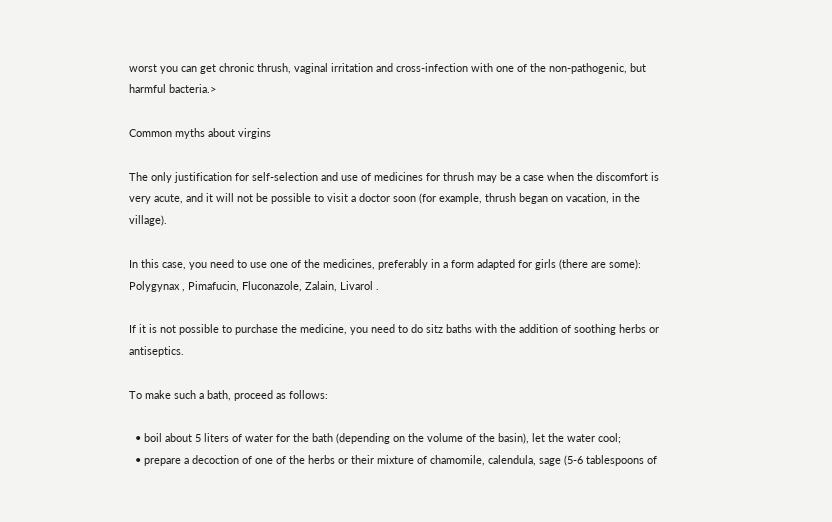worst you can get chronic thrush, vaginal irritation and cross-infection with one of the non-pathogenic, but harmful bacteria.>

Common myths about virgins

The only justification for self-selection and use of medicines for thrush may be a case when the discomfort is very acute, and it will not be possible to visit a doctor soon (for example, thrush began on vacation, in the village).

In this case, you need to use one of the medicines, preferably in a form adapted for girls (there are some): Polygynax , Pimafucin, Fluconazole, Zalain, Livarol .

If it is not possible to purchase the medicine, you need to do sitz baths with the addition of soothing herbs or antiseptics.

To make such a bath, proceed as follows:

  • boil about 5 liters of water for the bath (depending on the volume of the basin), let the water cool;
  • prepare a decoction of one of the herbs or their mixture of chamomile, calendula, sage (5-6 tablespoons of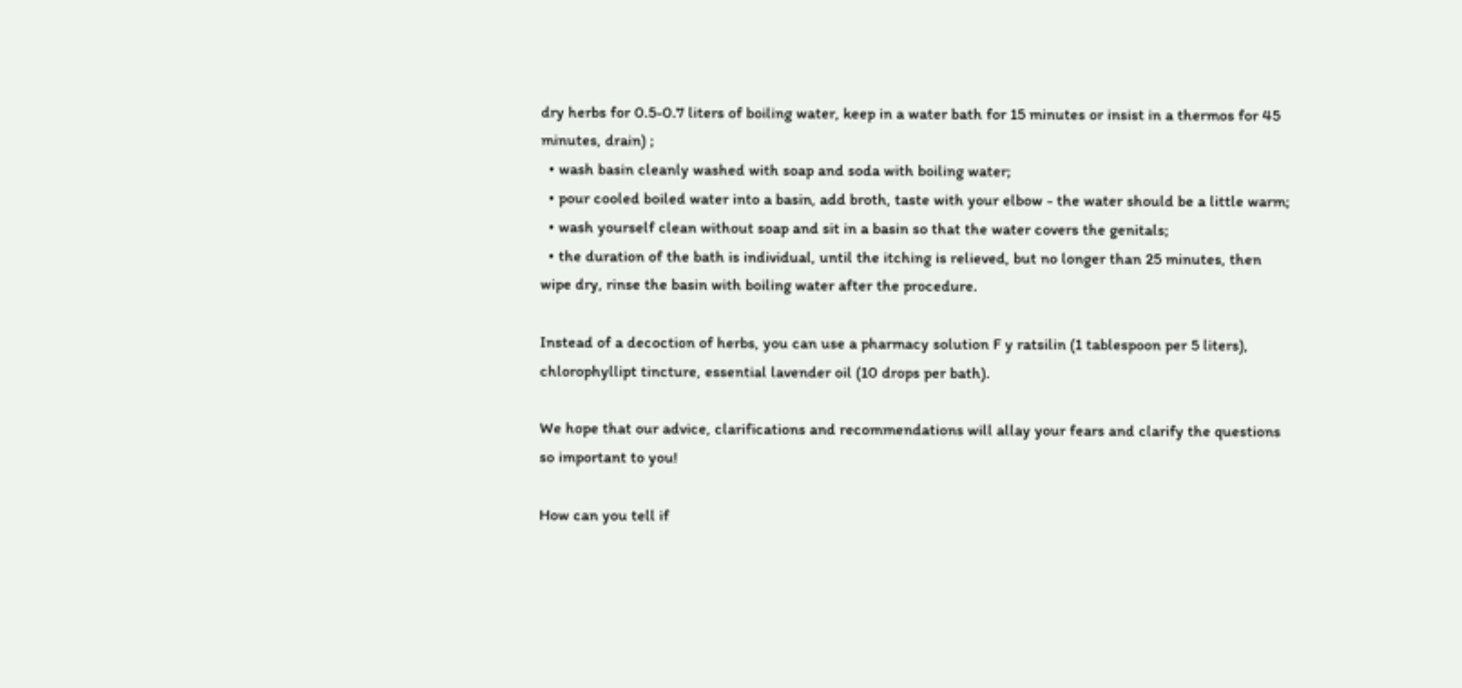dry herbs for 0.5-0.7 liters of boiling water, keep in a water bath for 15 minutes or insist in a thermos for 45 minutes, drain) ;
  • wash basin cleanly washed with soap and soda with boiling water;
  • pour cooled boiled water into a basin, add broth, taste with your elbow - the water should be a little warm;
  • wash yourself clean without soap and sit in a basin so that the water covers the genitals;
  • the duration of the bath is individual, until the itching is relieved, but no longer than 25 minutes, then wipe dry, rinse the basin with boiling water after the procedure.

Instead of a decoction of herbs, you can use a pharmacy solution F y ratsilin (1 tablespoon per 5 liters), chlorophyllipt tincture, essential lavender oil (10 drops per bath).

We hope that our advice, clarifications and recommendations will allay your fears and clarify the questions so important to you!

How can you tell if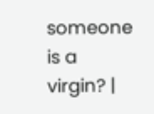someone is a virgin? |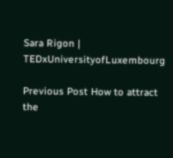Sara Rigon | TEDxUniversityofLuxembourg

Previous Post How to attract the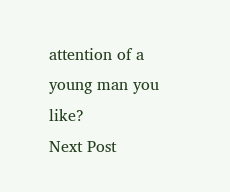attention of a young man you like?
Next Post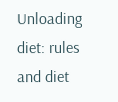Unloading diet: rules and diet